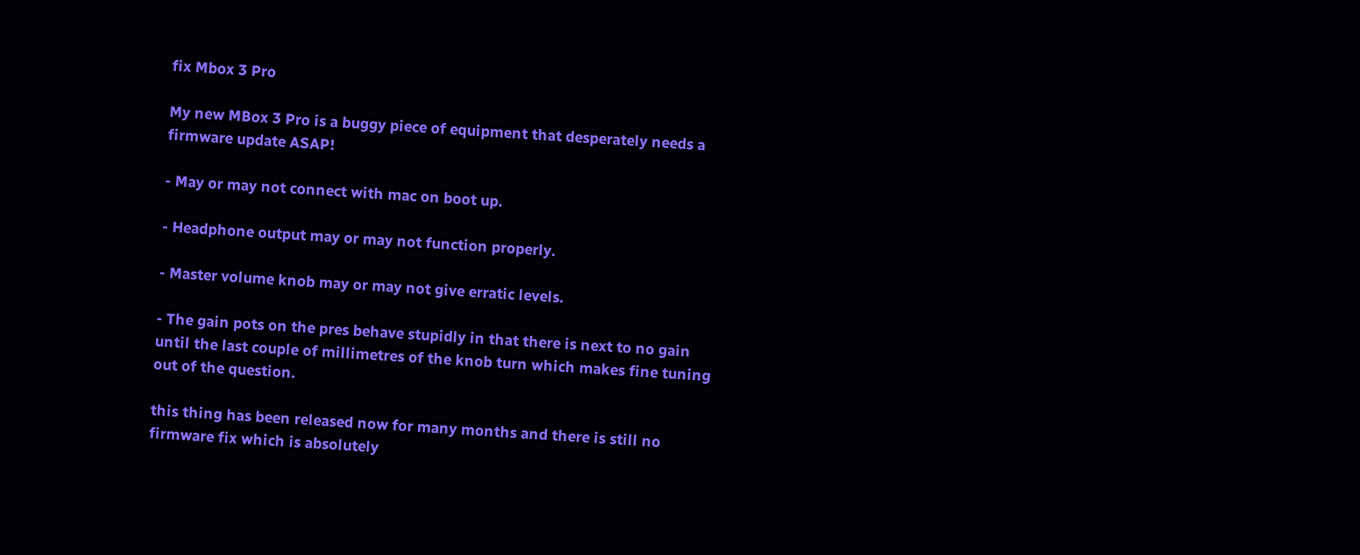fix Mbox 3 Pro

My new MBox 3 Pro is a buggy piece of equipment that desperately needs a firmware update ASAP!

- May or may not connect with mac on boot up.

- Headphone output may or may not function properly.

- Master volume knob may or may not give erratic levels.

- The gain pots on the pres behave stupidly in that there is next to no gain until the last couple of millimetres of the knob turn which makes fine tuning out of the question.

this thing has been released now for many months and there is still no firmware fix which is absolutely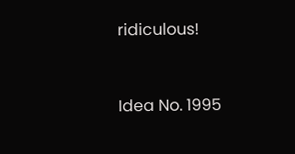ridiculous!


Idea No. 1995